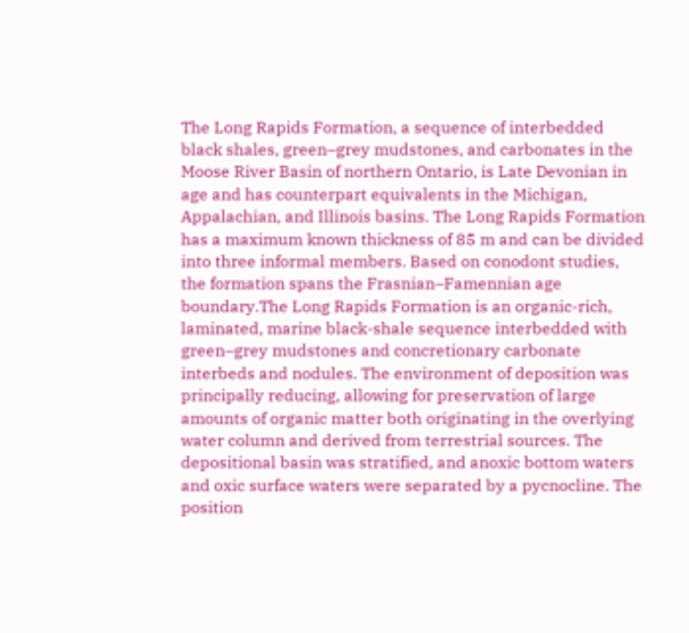The Long Rapids Formation, a sequence of interbedded black shales, green–grey mudstones, and carbonates in the Moose River Basin of northern Ontario, is Late Devonian in age and has counterpart equivalents in the Michigan, Appalachian, and Illinois basins. The Long Rapids Formation has a maximum known thickness of 85 m and can be divided into three informal members. Based on conodont studies, the formation spans the Frasnian–Famennian age boundary.The Long Rapids Formation is an organic-rich, laminated, marine black-shale sequence interbedded with green–grey mudstones and concretionary carbonate interbeds and nodules. The environment of deposition was principally reducing, allowing for preservation of large amounts of organic matter both originating in the overlying water column and derived from terrestrial sources. The depositional basin was stratified, and anoxic bottom waters and oxic surface waters were separated by a pycnocline. The position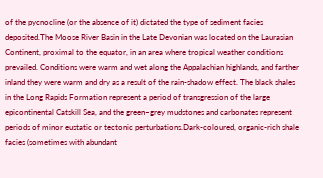of the pycnocline (or the absence of it) dictated the type of sediment facies deposited.The Moose River Basin in the Late Devonian was located on the Laurasian Continent, proximal to the equator, in an area where tropical weather conditions prevailed. Conditions were warm and wet along the Appalachian highlands, and farther inland they were warm and dry as a result of the rain-shadow effect. The black shales in the Long Rapids Formation represent a period of transgression of the large epicontinental Catskill Sea, and the green–grey mudstones and carbonates represent periods of minor eustatic or tectonic perturbations.Dark-coloured, organic-rich shale facies (sometimes with abundant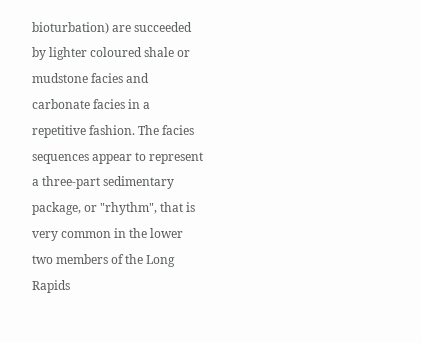bioturbation) are succeeded by lighter coloured shale or mudstone facies and carbonate facies in a repetitive fashion. The facies sequences appear to represent a three-part sedimentary package, or "rhythm", that is very common in the lower two members of the Long Rapids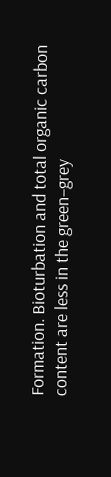Formation. Bioturbation and total organic carbon content are less in the green–grey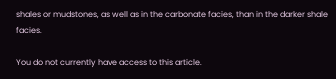shales or mudstones, as well as in the carbonate facies, than in the darker shale facies.

You do not currently have access to this article.